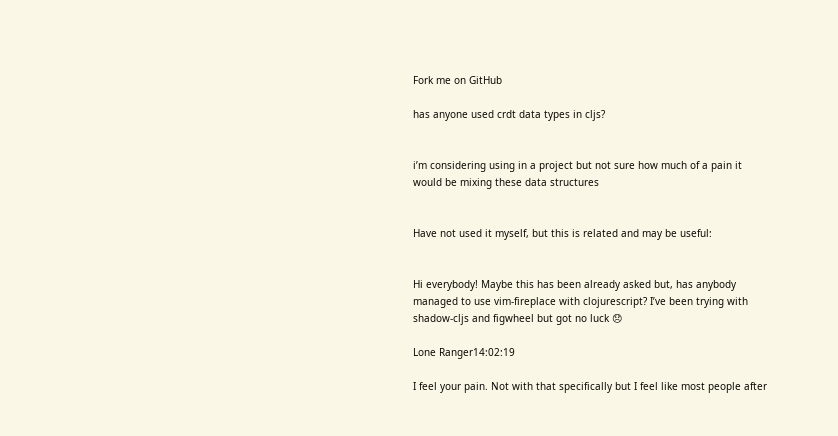Fork me on GitHub

has anyone used crdt data types in cljs?


i’m considering using in a project but not sure how much of a pain it would be mixing these data structures


Have not used it myself, but this is related and may be useful:


Hi everybody! Maybe this has been already asked but, has anybody managed to use vim-fireplace with clojurescript? I’ve been trying with shadow-cljs and figwheel but got no luck 😞

Lone Ranger14:02:19

I feel your pain. Not with that specifically but I feel like most people after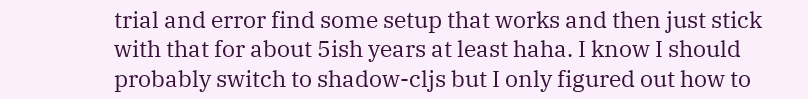trial and error find some setup that works and then just stick with that for about 5ish years at least haha. I know I should probably switch to shadow-cljs but I only figured out how to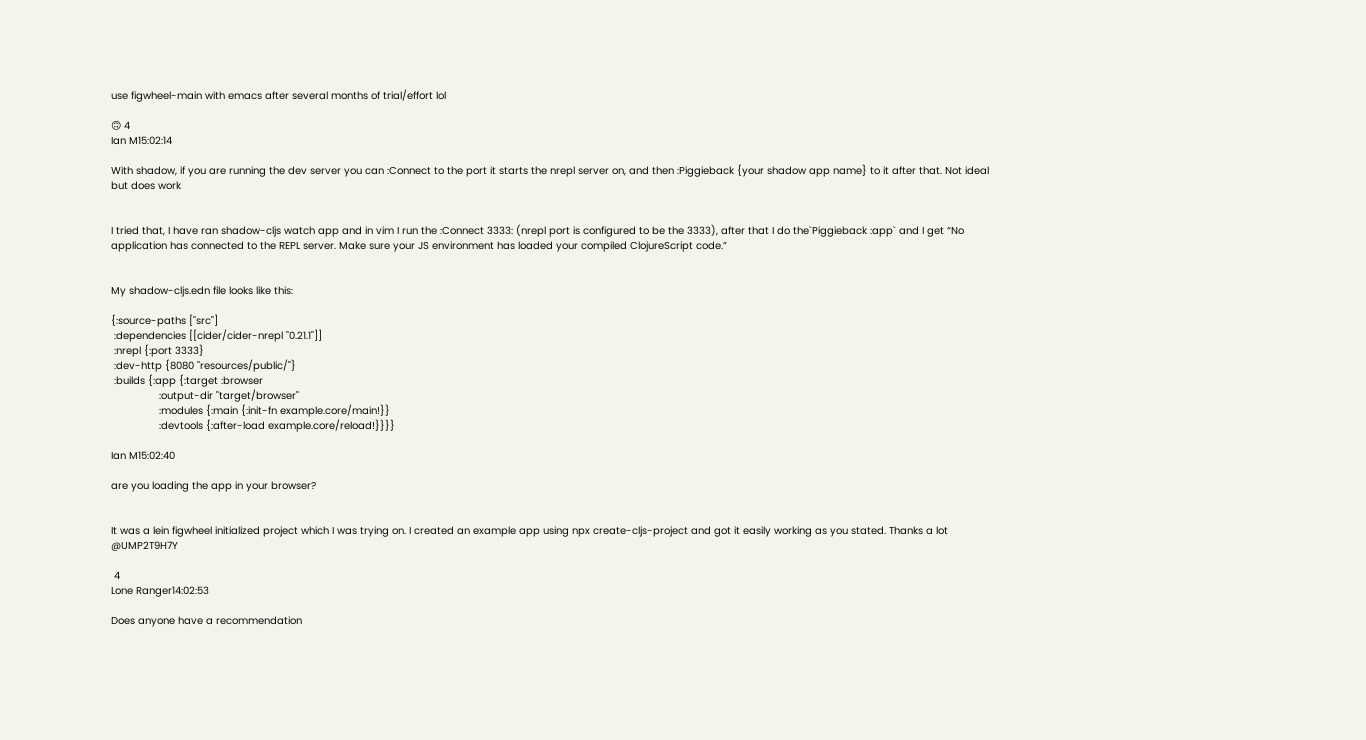use figwheel-main with emacs after several months of trial/effort lol

🙃 4
Ian M15:02:14

With shadow, if you are running the dev server you can :Connect to the port it starts the nrepl server on, and then :Piggieback {your shadow app name} to it after that. Not ideal but does work


I tried that, I have ran shadow-cljs watch app and in vim I run the :Connect 3333: (nrepl port is configured to be the 3333), after that I do the`Piggieback :app` and I get “No application has connected to the REPL server. Make sure your JS environment has loaded your compiled ClojureScript code.”


My shadow-cljs.edn file looks like this:

{:source-paths ["src"]
 :dependencies [[cider/cider-nrepl "0.21.1"]]
 :nrepl {:port 3333}
 :dev-http {8080 "resources/public/"}
 :builds {:app {:target :browser
                :output-dir "target/browser"
                :modules {:main {:init-fn example.core/main!}}
                :devtools {:after-load example.core/reload!}}}}

Ian M15:02:40

are you loading the app in your browser?


It was a lein figwheel initialized project which I was trying on. I created an example app using npx create-cljs-project and got it easily working as you stated. Thanks a lot @UMP2T9H7Y

 4
Lone Ranger14:02:53

Does anyone have a recommendation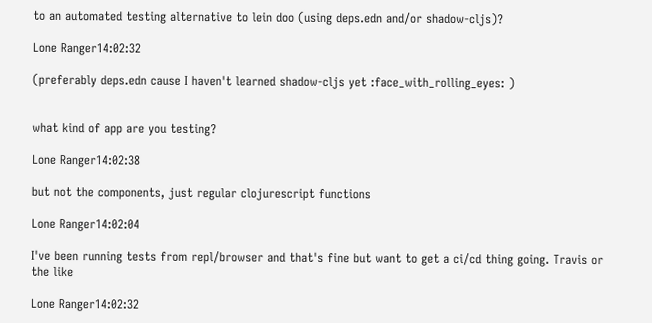to an automated testing alternative to lein doo (using deps.edn and/or shadow-cljs)?

Lone Ranger14:02:32

(preferably deps.edn cause I haven't learned shadow-cljs yet :face_with_rolling_eyes: )


what kind of app are you testing?

Lone Ranger14:02:38

but not the components, just regular clojurescript functions

Lone Ranger14:02:04

I've been running tests from repl/browser and that's fine but want to get a ci/cd thing going. Travis or the like

Lone Ranger14:02:32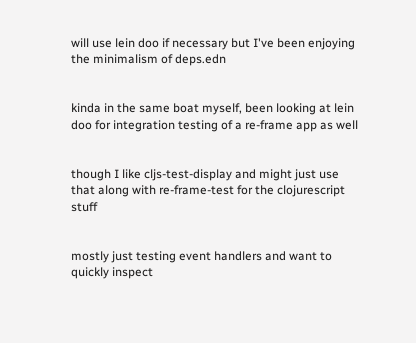will use lein doo if necessary but I've been enjoying the minimalism of deps.edn


kinda in the same boat myself, been looking at lein doo for integration testing of a re-frame app as well


though I like cljs-test-display and might just use that along with re-frame-test for the clojurescript stuff


mostly just testing event handlers and want to quickly inspect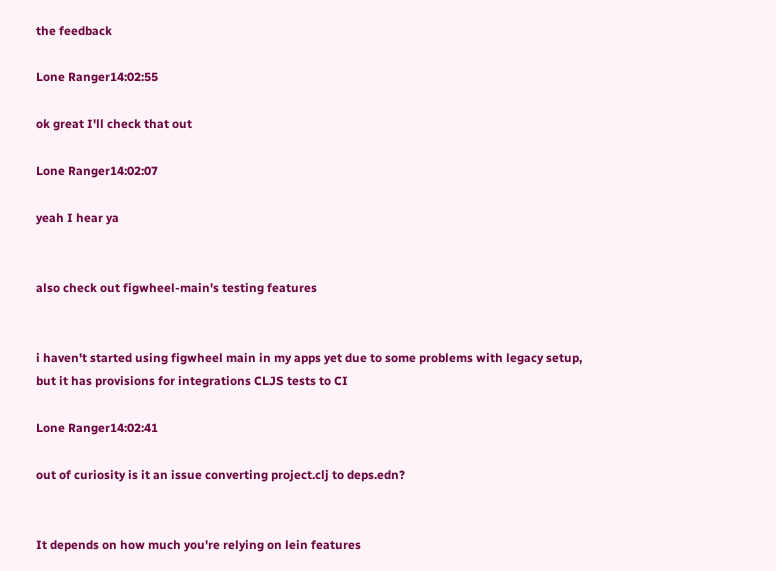the feedback

Lone Ranger14:02:55

ok great I'll check that out

Lone Ranger14:02:07

yeah I hear ya


also check out figwheel-main's testing features


i haven't started using figwheel main in my apps yet due to some problems with legacy setup, but it has provisions for integrations CLJS tests to CI

Lone Ranger14:02:41

out of curiosity is it an issue converting project.clj to deps.edn?


It depends on how much you're relying on lein features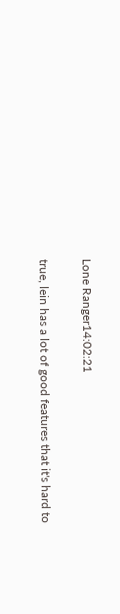Lone Ranger14:02:21

true, lein has a lot of good features that it's hard to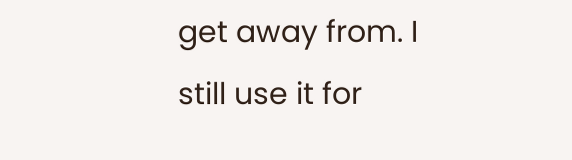get away from. I still use it for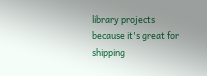library projects because it's great for shipping